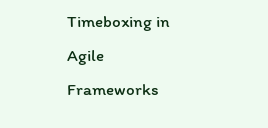Timeboxing in Agile Frameworks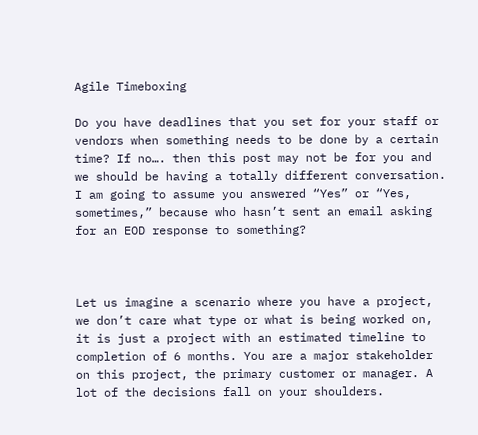Agile Timeboxing

Do you have deadlines that you set for your staff or vendors when something needs to be done by a certain time? If no…. then this post may not be for you and we should be having a totally different conversation. I am going to assume you answered “Yes” or “Yes, sometimes,” because who hasn’t sent an email asking for an EOD response to something?



Let us imagine a scenario where you have a project, we don’t care what type or what is being worked on, it is just a project with an estimated timeline to completion of 6 months. You are a major stakeholder on this project, the primary customer or manager. A lot of the decisions fall on your shoulders.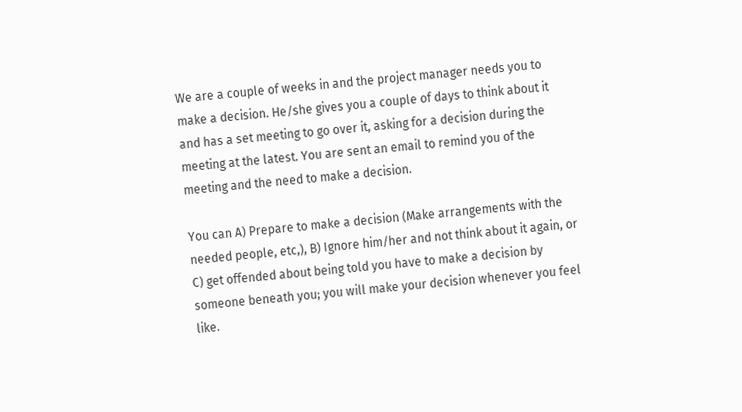We are a couple of weeks in and the project manager needs you to make a decision. He/she gives you a couple of days to think about it and has a set meeting to go over it, asking for a decision during the meeting at the latest. You are sent an email to remind you of the meeting and the need to make a decision.

You can A) Prepare to make a decision (Make arrangements with the needed people, etc,), B) Ignore him/her and not think about it again, or C) get offended about being told you have to make a decision by someone beneath you; you will make your decision whenever you feel like.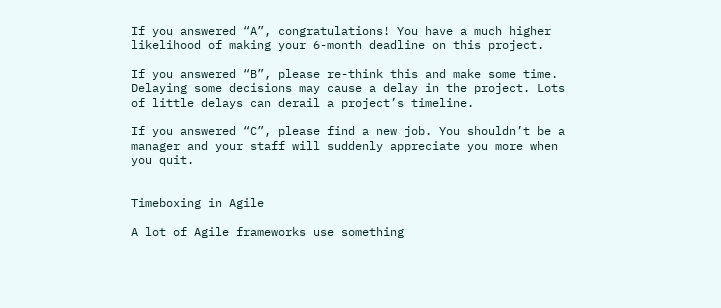If you answered “A”, congratulations! You have a much higher likelihood of making your 6-month deadline on this project.

If you answered “B”, please re-think this and make some time. Delaying some decisions may cause a delay in the project. Lots of little delays can derail a project’s timeline.

If you answered “C”, please find a new job. You shouldn’t be a manager and your staff will suddenly appreciate you more when you quit.


Timeboxing in Agile

A lot of Agile frameworks use something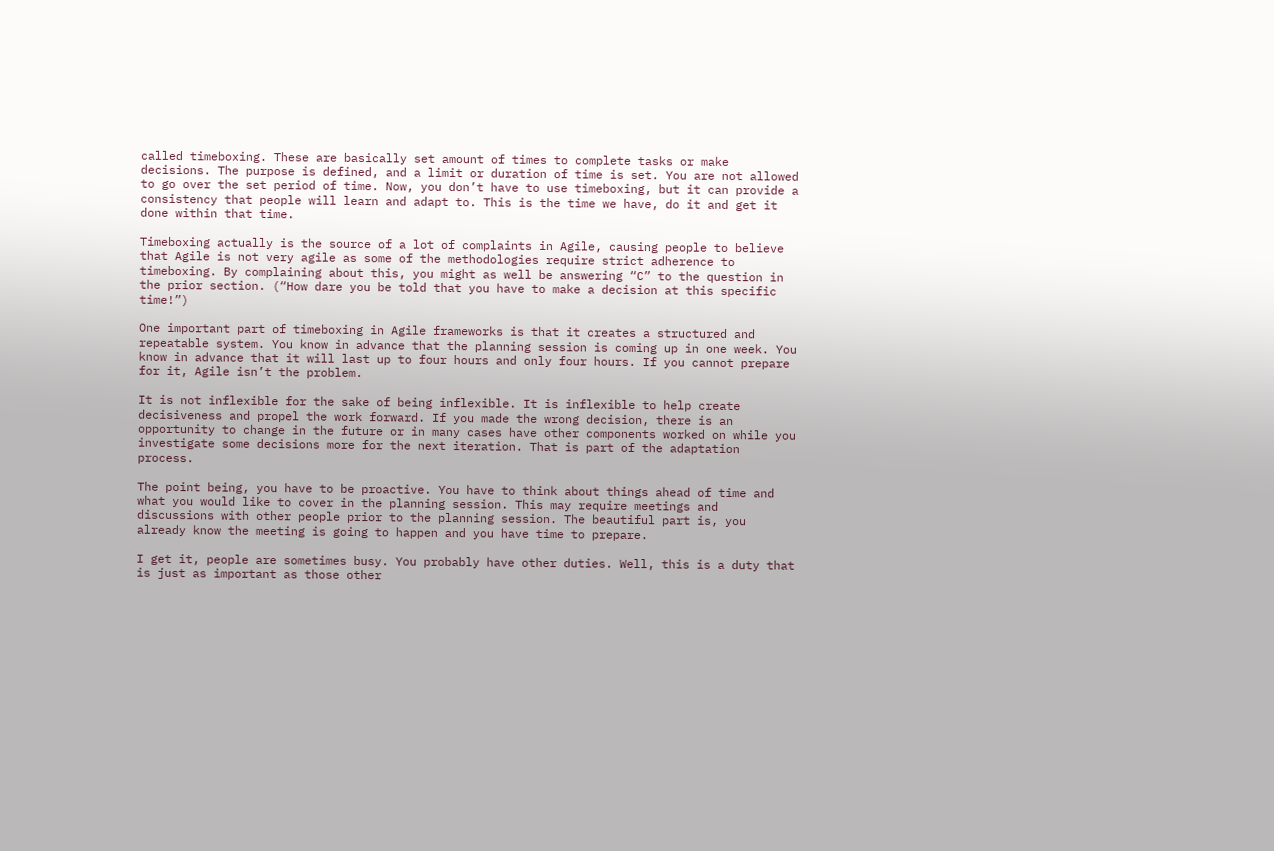called timeboxing. These are basically set amount of times to complete tasks or make decisions. The purpose is defined, and a limit or duration of time is set. You are not allowed to go over the set period of time. Now, you don’t have to use timeboxing, but it can provide a consistency that people will learn and adapt to. This is the time we have, do it and get it done within that time.

Timeboxing actually is the source of a lot of complaints in Agile, causing people to believe that Agile is not very agile as some of the methodologies require strict adherence to timeboxing. By complaining about this, you might as well be answering “C” to the question in the prior section. (“How dare you be told that you have to make a decision at this specific time!”)

One important part of timeboxing in Agile frameworks is that it creates a structured and repeatable system. You know in advance that the planning session is coming up in one week. You know in advance that it will last up to four hours and only four hours. If you cannot prepare for it, Agile isn’t the problem.

It is not inflexible for the sake of being inflexible. It is inflexible to help create decisiveness and propel the work forward. If you made the wrong decision, there is an opportunity to change in the future or in many cases have other components worked on while you investigate some decisions more for the next iteration. That is part of the adaptation process.

The point being, you have to be proactive. You have to think about things ahead of time and what you would like to cover in the planning session. This may require meetings and discussions with other people prior to the planning session. The beautiful part is, you already know the meeting is going to happen and you have time to prepare.

I get it, people are sometimes busy. You probably have other duties. Well, this is a duty that is just as important as those other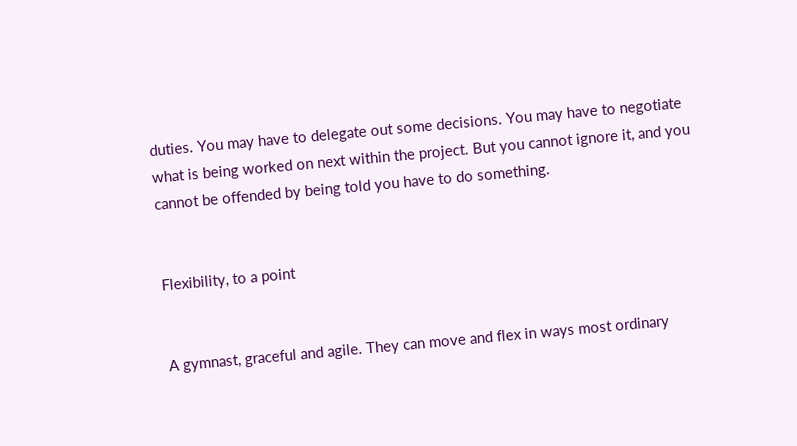duties. You may have to delegate out some decisions. You may have to negotiate what is being worked on next within the project. But you cannot ignore it, and you cannot be offended by being told you have to do something.


Flexibility, to a point


A gymnast, graceful and agile. They can move and flex in ways most ordinary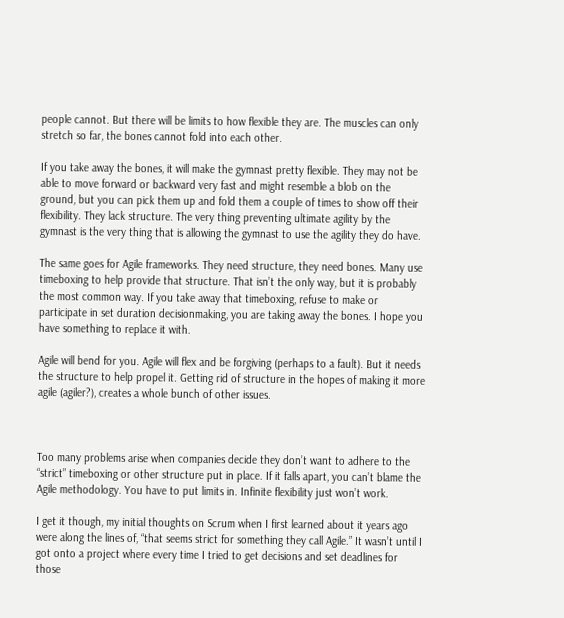people cannot. But there will be limits to how flexible they are. The muscles can only stretch so far, the bones cannot fold into each other.

If you take away the bones, it will make the gymnast pretty flexible. They may not be able to move forward or backward very fast and might resemble a blob on the ground, but you can pick them up and fold them a couple of times to show off their flexibility. They lack structure. The very thing preventing ultimate agility by the gymnast is the very thing that is allowing the gymnast to use the agility they do have.

The same goes for Agile frameworks. They need structure, they need bones. Many use timeboxing to help provide that structure. That isn’t the only way, but it is probably the most common way. If you take away that timeboxing, refuse to make or participate in set duration decisionmaking, you are taking away the bones. I hope you have something to replace it with.

Agile will bend for you. Agile will flex and be forgiving (perhaps to a fault). But it needs the structure to help propel it. Getting rid of structure in the hopes of making it more agile (agiler?), creates a whole bunch of other issues.



Too many problems arise when companies decide they don’t want to adhere to the “strict” timeboxing or other structure put in place. If it falls apart, you can’t blame the Agile methodology. You have to put limits in. Infinite flexibility just won’t work.

I get it though, my initial thoughts on Scrum when I first learned about it years ago were along the lines of, “that seems strict for something they call Agile.” It wasn’t until I got onto a project where every time I tried to get decisions and set deadlines for those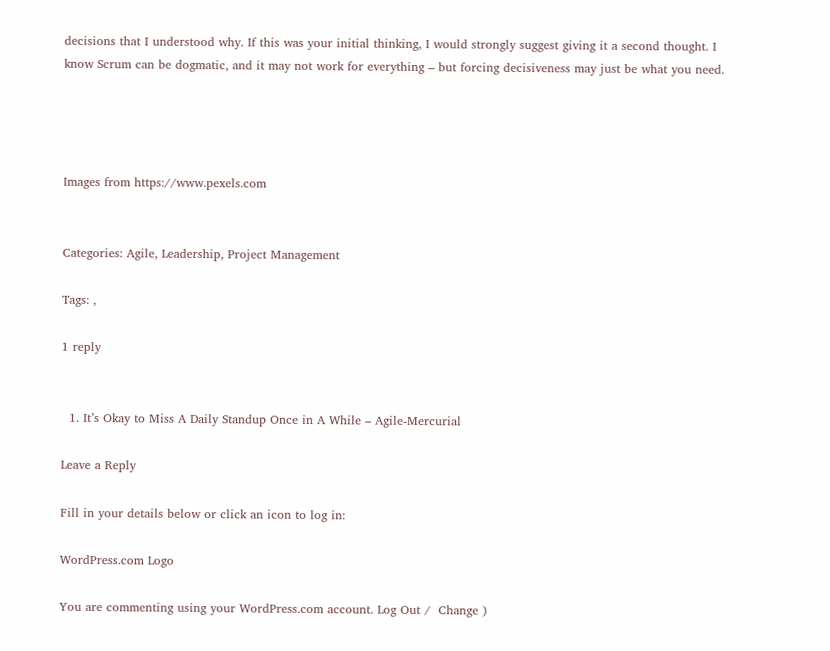decisions that I understood why. If this was your initial thinking, I would strongly suggest giving it a second thought. I know Scrum can be dogmatic, and it may not work for everything – but forcing decisiveness may just be what you need.




Images from https://www.pexels.com


Categories: Agile, Leadership, Project Management

Tags: ,

1 reply


  1. It’s Okay to Miss A Daily Standup Once in A While – Agile-Mercurial

Leave a Reply

Fill in your details below or click an icon to log in:

WordPress.com Logo

You are commenting using your WordPress.com account. Log Out /  Change )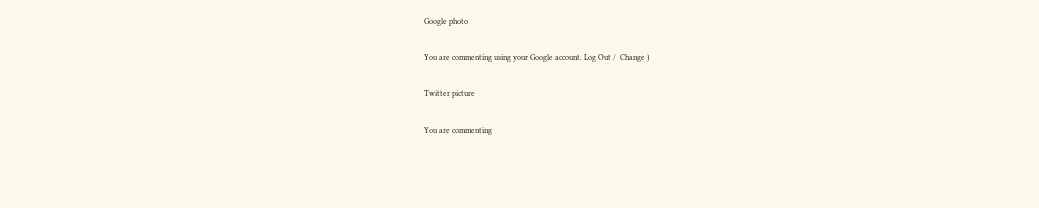Google photo

You are commenting using your Google account. Log Out /  Change )

Twitter picture

You are commenting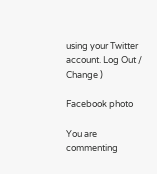using your Twitter account. Log Out /  Change )

Facebook photo

You are commenting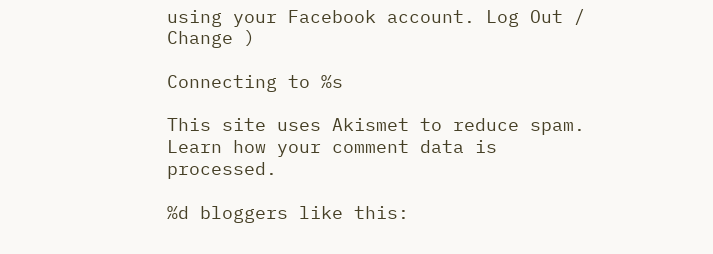using your Facebook account. Log Out /  Change )

Connecting to %s

This site uses Akismet to reduce spam. Learn how your comment data is processed.

%d bloggers like this: